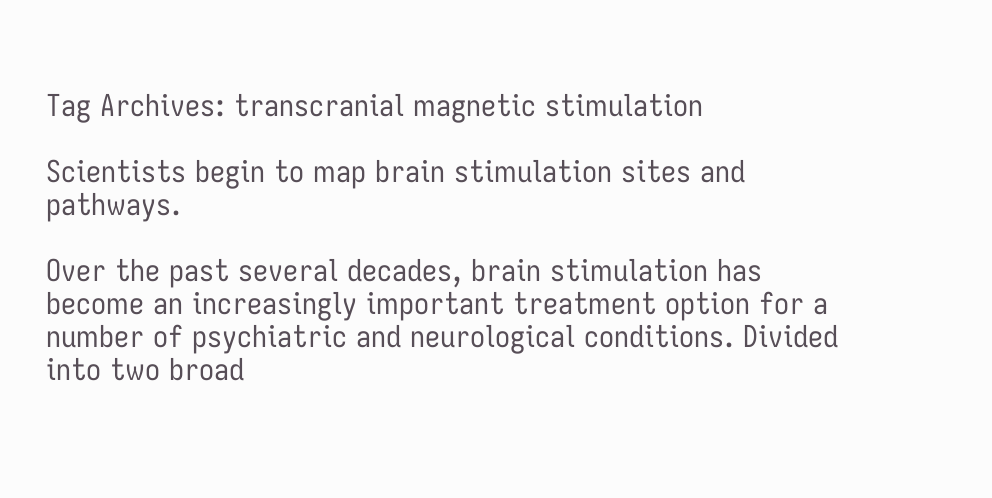Tag Archives: transcranial magnetic stimulation

Scientists begin to map brain stimulation sites and pathways.

Over the past several decades, brain stimulation has become an increasingly important treatment option for a number of psychiatric and neurological conditions. Divided into two broad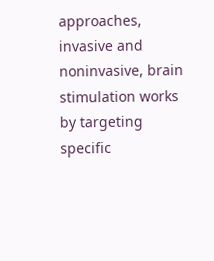approaches, invasive and noninvasive, brain stimulation works by targeting specific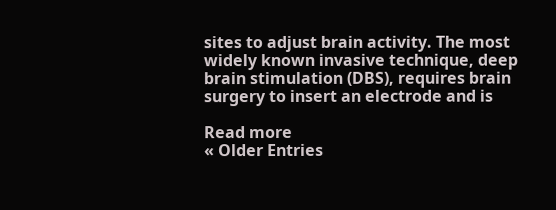sites to adjust brain activity. The most widely known invasive technique, deep brain stimulation (DBS), requires brain surgery to insert an electrode and is

Read more
« Older Entries